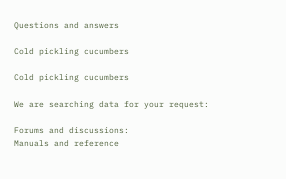Questions and answers

Cold pickling cucumbers

Cold pickling cucumbers

We are searching data for your request:

Forums and discussions:
Manuals and reference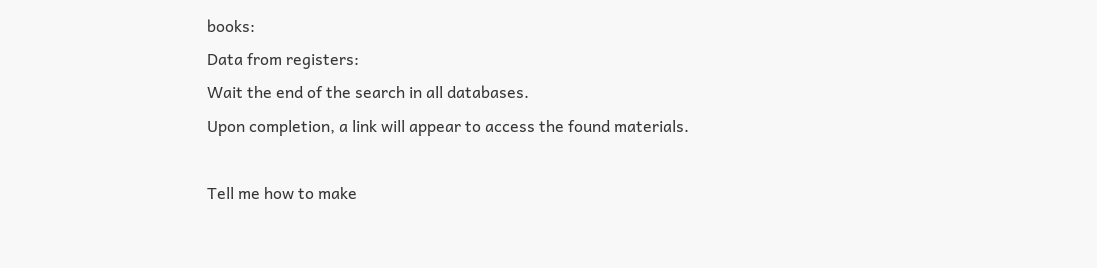books:
Data from registers:
Wait the end of the search in all databases.
Upon completion, a link will appear to access the found materials.

Tell me how to make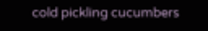cold pickling cucumbers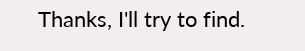Thanks, I'll try to find.